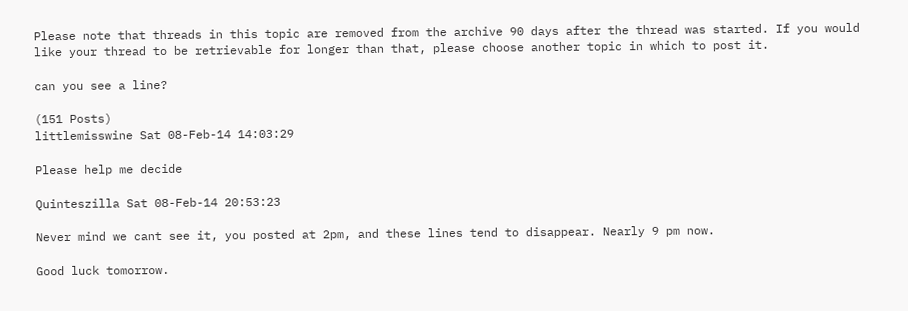Please note that threads in this topic are removed from the archive 90 days after the thread was started. If you would like your thread to be retrievable for longer than that, please choose another topic in which to post it.

can you see a line?

(151 Posts)
littlemisswine Sat 08-Feb-14 14:03:29

Please help me decide

Quinteszilla Sat 08-Feb-14 20:53:23

Never mind we cant see it, you posted at 2pm, and these lines tend to disappear. Nearly 9 pm now.

Good luck tomorrow.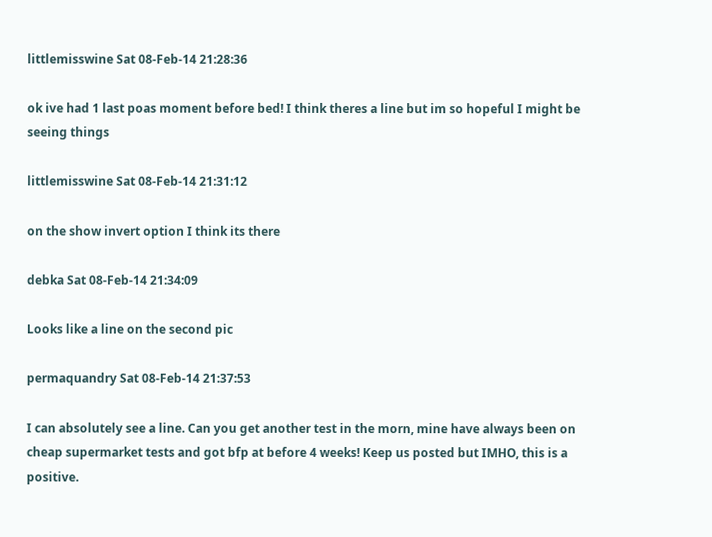littlemisswine Sat 08-Feb-14 21:28:36

ok ive had 1 last poas moment before bed! I think theres a line but im so hopeful I might be seeing things

littlemisswine Sat 08-Feb-14 21:31:12

on the show invert option I think its there

debka Sat 08-Feb-14 21:34:09

Looks like a line on the second pic

permaquandry Sat 08-Feb-14 21:37:53

I can absolutely see a line. Can you get another test in the morn, mine have always been on cheap supermarket tests and got bfp at before 4 weeks! Keep us posted but IMHO, this is a positive.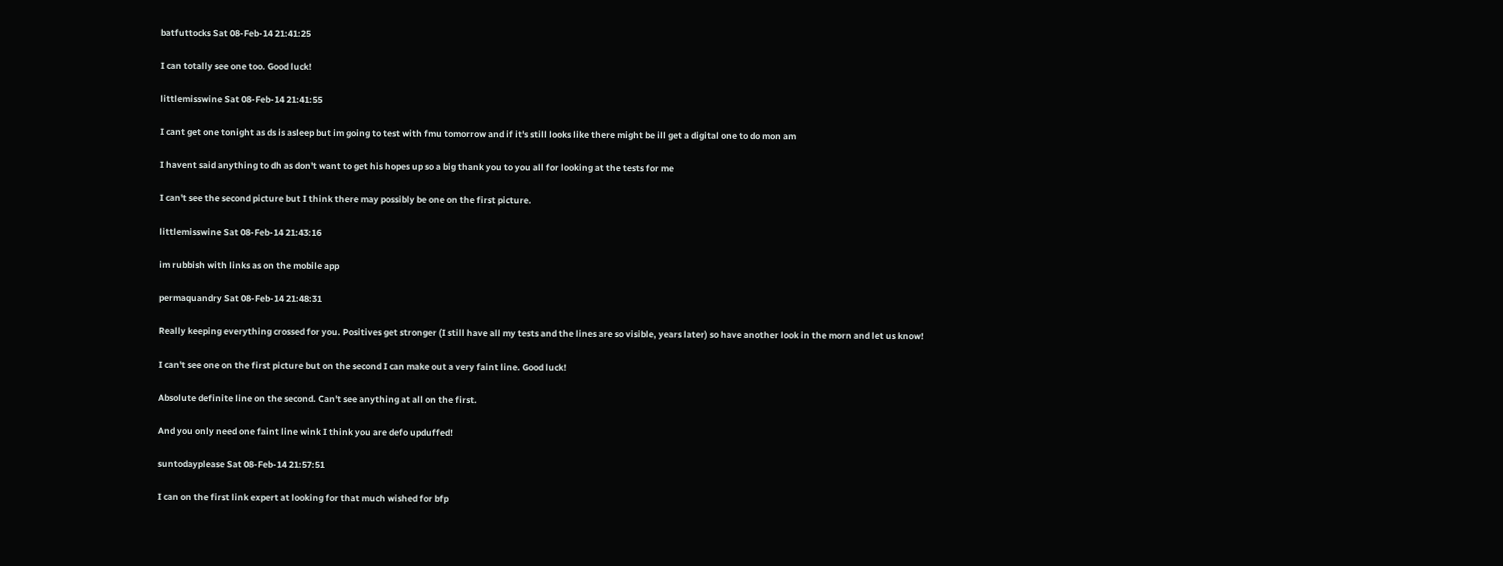batfuttocks Sat 08-Feb-14 21:41:25

I can totally see one too. Good luck!

littlemisswine Sat 08-Feb-14 21:41:55

I cant get one tonight as ds is asleep but im going to test with fmu tomorrow and if it's still looks like there might be ill get a digital one to do mon am

I havent said anything to dh as don't want to get his hopes up so a big thank you to you all for looking at the tests for me

I can't see the second picture but I think there may possibly be one on the first picture.

littlemisswine Sat 08-Feb-14 21:43:16

im rubbish with links as on the mobile app

permaquandry Sat 08-Feb-14 21:48:31

Really keeping everything crossed for you. Positives get stronger (I still have all my tests and the lines are so visible, years later) so have another look in the morn and let us know!

I can't see one on the first picture but on the second I can make out a very faint line. Good luck!

Absolute definite line on the second. Can't see anything at all on the first.

And you only need one faint line wink I think you are defo upduffed!

suntodayplease Sat 08-Feb-14 21:57:51

I can on the first link expert at looking for that much wished for bfp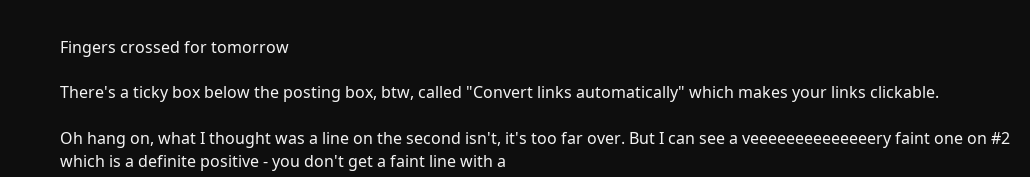Fingers crossed for tomorrow

There's a ticky box below the posting box, btw, called "Convert links automatically" which makes your links clickable.

Oh hang on, what I thought was a line on the second isn't, it's too far over. But I can see a veeeeeeeeeeeeeery faint one on #2 which is a definite positive - you don't get a faint line with a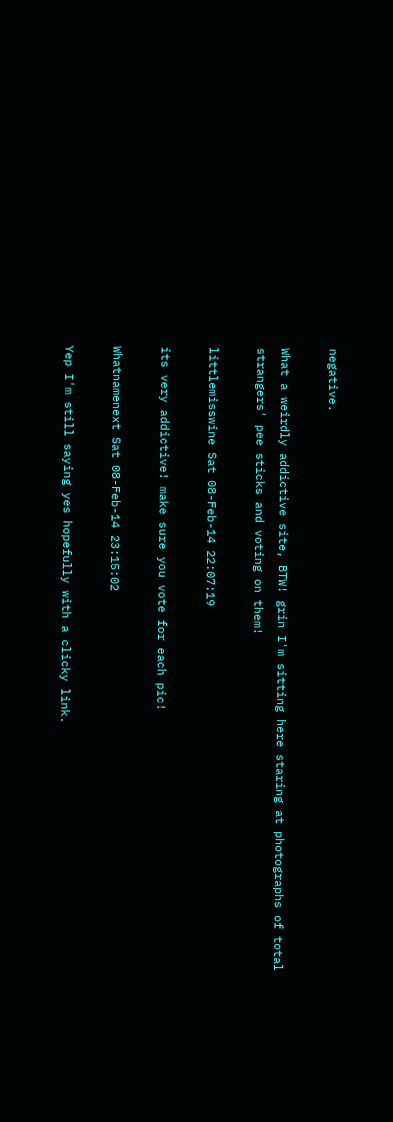negative.

What a weirdly addictive site, BTW! grin I'm sitting here staring at photographs of total strangers' pee sticks and voting on them!

littlemisswine Sat 08-Feb-14 22:07:19

its very addictive! make sure you vote for each pic!

Whatnamenext Sat 08-Feb-14 23:15:02

Yep I'm still saying yes hopefully with a clicky link.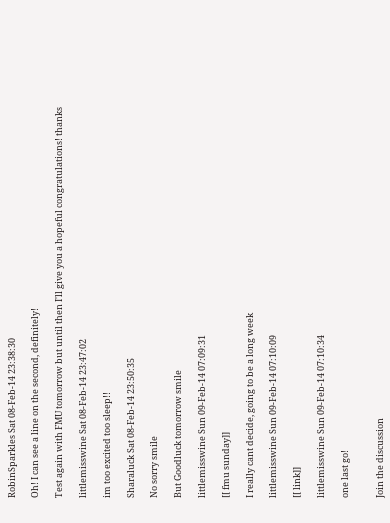RobinSparkles Sat 08-Feb-14 23:38:30

Oh! I can see a line on the second, definitely!

Test again with FMU tomorrow but until then I'll give you a hopeful congratulations! thanks

littlemisswine Sat 08-Feb-14 23:47:02

im too excited too sleep!!

Sharaluck Sat 08-Feb-14 23:50:35

No sorry smile

But Goodluck tomorrow smile

littlemisswine Sun 09-Feb-14 07:09:31

[[ fmu sunday]]

I really cant decide, going to be a long week

littlemisswine Sun 09-Feb-14 07:10:09

[[ link]]

littlemisswine Sun 09-Feb-14 07:10:34

one last go!


Join the discussion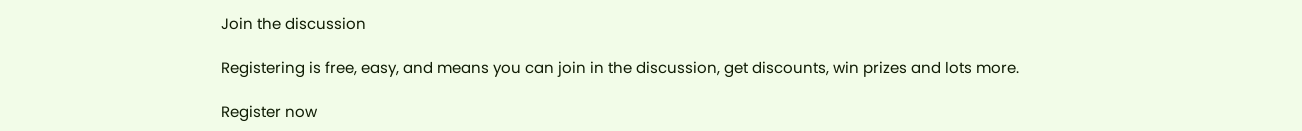Join the discussion

Registering is free, easy, and means you can join in the discussion, get discounts, win prizes and lots more.

Register now